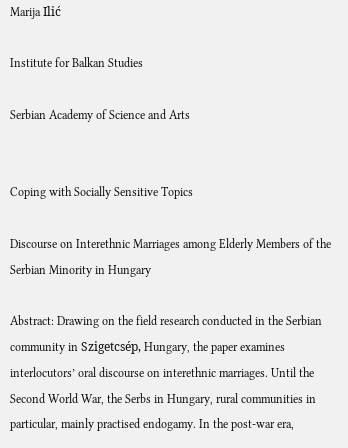Marija Ilić

Institute for Balkan Studies

Serbian Academy of Science and Arts


Coping with Socially Sensitive Topics

Discourse on Interethnic Marriages among Elderly Members of the Serbian Minority in Hungary

Abstract: Drawing on the field research conducted in the Serbian community in Szigetcsép, Hungary, the paper examines interlocutors’ oral discourse on interethnic marriages. Until the Second World War, the Serbs in Hungary, rural communities in particular, mainly practised endogamy. In the post-war era,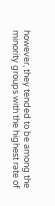however, they tended to be among the minority groups with the highest rate of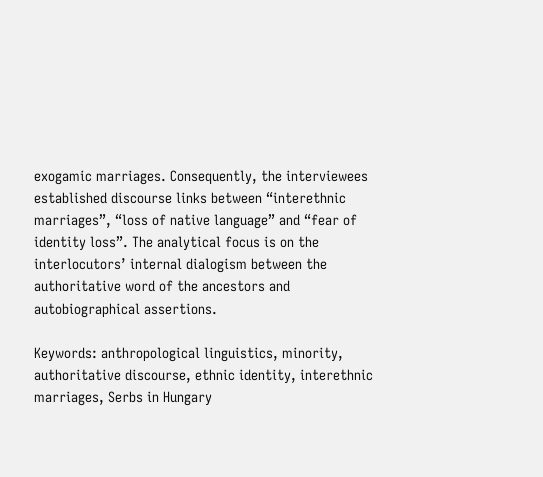exogamic marriages. Consequently, the interviewees established discourse links between “interethnic marriages”, “loss of native language” and “fear of identity loss”. The analytical focus is on the interlocutors’ internal dialogism between the authoritative word of the ancestors and autobiographical assertions.

Keywords: anthropological linguistics, minority, authoritative discourse, ethnic identity, interethnic marriages, Serbs in Hungary